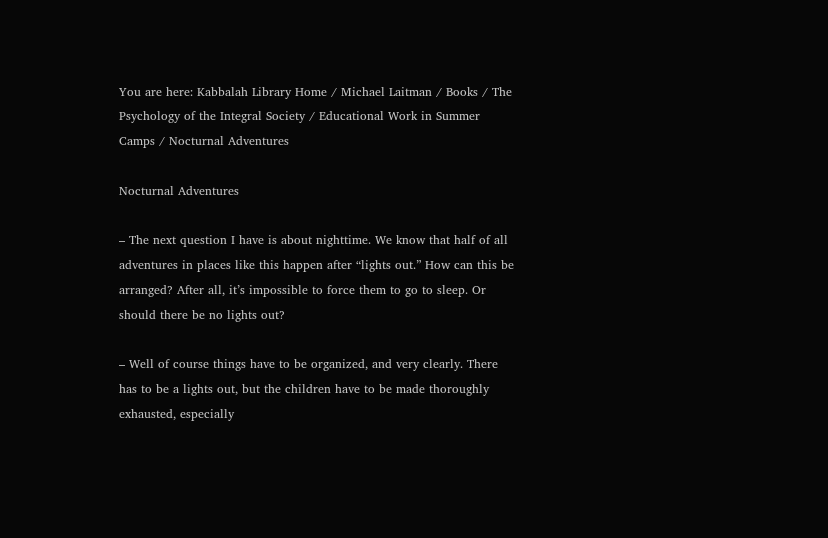You are here: Kabbalah Library Home / Michael Laitman / Books / The Psychology of the Integral Society / Educational Work in Summer Camps / Nocturnal Adventures

Nocturnal Adventures

– The next question I have is about nighttime. We know that half of all adventures in places like this happen after “lights out.” How can this be arranged? After all, it’s impossible to force them to go to sleep. Or should there be no lights out?

– Well of course things have to be organized, and very clearly. There has to be a lights out, but the children have to be made thoroughly exhausted, especially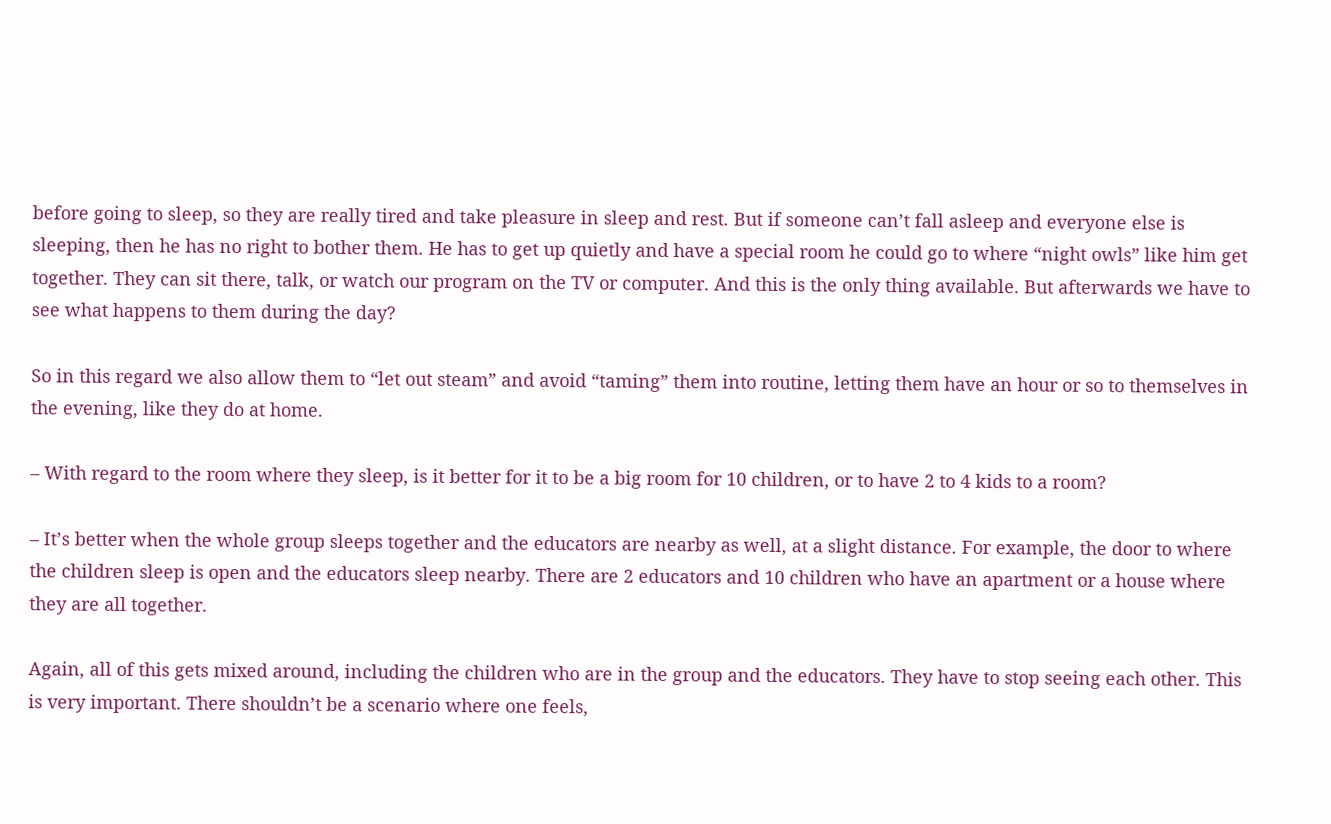before going to sleep, so they are really tired and take pleasure in sleep and rest. But if someone can’t fall asleep and everyone else is sleeping, then he has no right to bother them. He has to get up quietly and have a special room he could go to where “night owls” like him get together. They can sit there, talk, or watch our program on the TV or computer. And this is the only thing available. But afterwards we have to see what happens to them during the day?

So in this regard we also allow them to “let out steam” and avoid “taming” them into routine, letting them have an hour or so to themselves in the evening, like they do at home.

– With regard to the room where they sleep, is it better for it to be a big room for 10 children, or to have 2 to 4 kids to a room?

– It’s better when the whole group sleeps together and the educators are nearby as well, at a slight distance. For example, the door to where the children sleep is open and the educators sleep nearby. There are 2 educators and 10 children who have an apartment or a house where they are all together.

Again, all of this gets mixed around, including the children who are in the group and the educators. They have to stop seeing each other. This is very important. There shouldn’t be a scenario where one feels,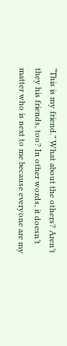“This is my friend.” What about the others? Aren’t they his friends, too? In other words, it doesn’t matter who is next to me because everyone are my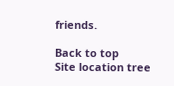friends.

Back to top
Site location tree